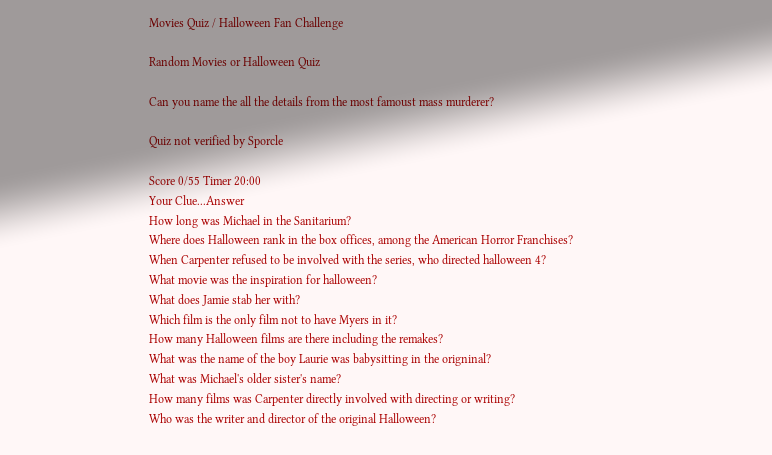Movies Quiz / Halloween Fan Challenge

Random Movies or Halloween Quiz

Can you name the all the details from the most famoust mass murderer?

Quiz not verified by Sporcle

Score 0/55 Timer 20:00
Your Clue...Answer
How long was Michael in the Sanitarium?
Where does Halloween rank in the box offices, among the American Horror Franchises?
When Carpenter refused to be involved with the series, who directed halloween 4?
What movie was the inspiration for halloween?
What does Jamie stab her with?
Which film is the only film not to have Myers in it?
How many Halloween films are there including the remakes?
What was the name of the boy Laurie was babysitting in the origninal?
What was Michael's older sister's name?
How many films was Carpenter directly involved with directing or writing?
Who was the writer and director of the original Halloween?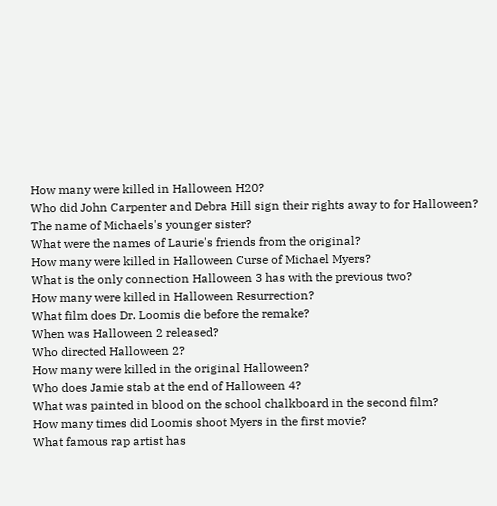How many were killed in Halloween H20?
Who did John Carpenter and Debra Hill sign their rights away to for Halloween?
The name of Michaels's younger sister?
What were the names of Laurie's friends from the original?
How many were killed in Halloween Curse of Michael Myers?
What is the only connection Halloween 3 has with the previous two?
How many were killed in Halloween Resurrection?
What film does Dr. Loomis die before the remake?
When was Halloween 2 released?
Who directed Halloween 2?
How many were killed in the original Halloween?
Who does Jamie stab at the end of Halloween 4?
What was painted in blood on the school chalkboard in the second film?
How many times did Loomis shoot Myers in the first movie?
What famous rap artist has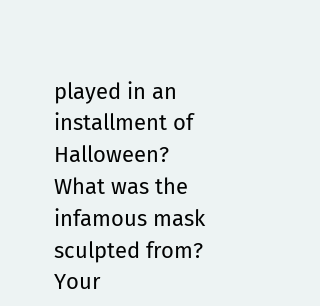played in an installment of Halloween?
What was the infamous mask sculpted from?
Your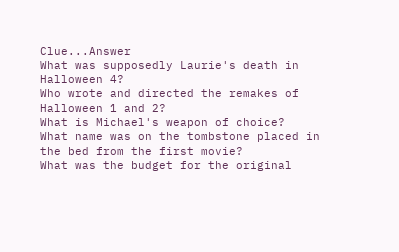Clue...Answer
What was supposedly Laurie's death in Halloween 4?
Who wrote and directed the remakes of Halloween 1 and 2?
What is Michael's weapon of choice?
What name was on the tombstone placed in the bed from the first movie?
What was the budget for the original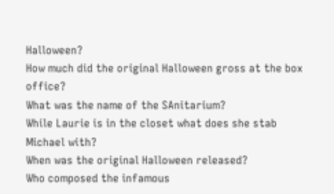Halloween?
How much did the original Halloween gross at the box office?
What was the name of the SAnitarium?
While Laurie is in the closet what does she stab Michael with?
When was the original Halloween released?
Who composed the infamous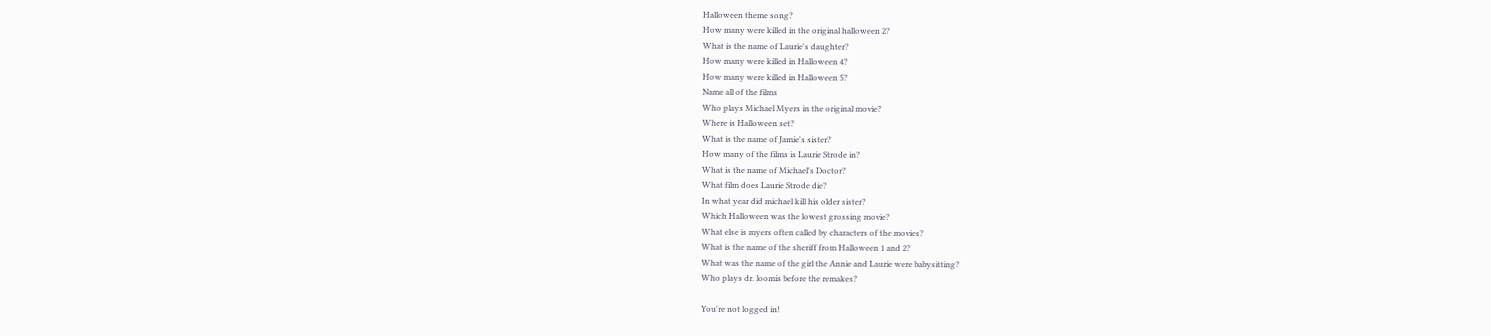Halloween theme song?
How many were killed in the original halloween 2?
What is the name of Laurie's daughter?
How many were killed in Halloween 4?
How many were killed in Halloween 5?
Name all of the films
Who plays Michael Myers in the original movie?
Where is Halloween set?
What is the name of Jamie's sister?
How many of the films is Laurie Strode in?
What is the name of Michael's Doctor?
What film does Laurie Strode die?
In what year did michael kill his older sister?
Which Halloween was the lowest grossing movie?
What else is myers often called by characters of the movies?
What is the name of the sheriff from Halloween 1 and 2?
What was the name of the girl the Annie and Laurie were babysitting?
Who plays dr. loomis before the remakes?

You're not logged in!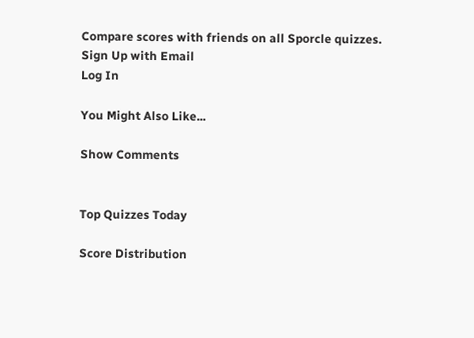Compare scores with friends on all Sporcle quizzes.
Sign Up with Email
Log In

You Might Also Like...

Show Comments


Top Quizzes Today

Score Distribution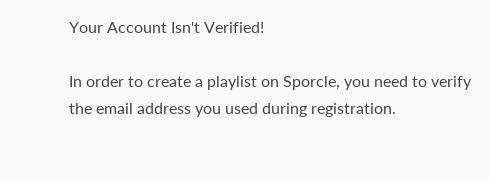Your Account Isn't Verified!

In order to create a playlist on Sporcle, you need to verify the email address you used during registration.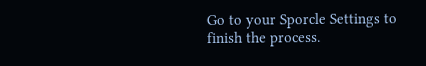Go to your Sporcle Settings to finish the process.